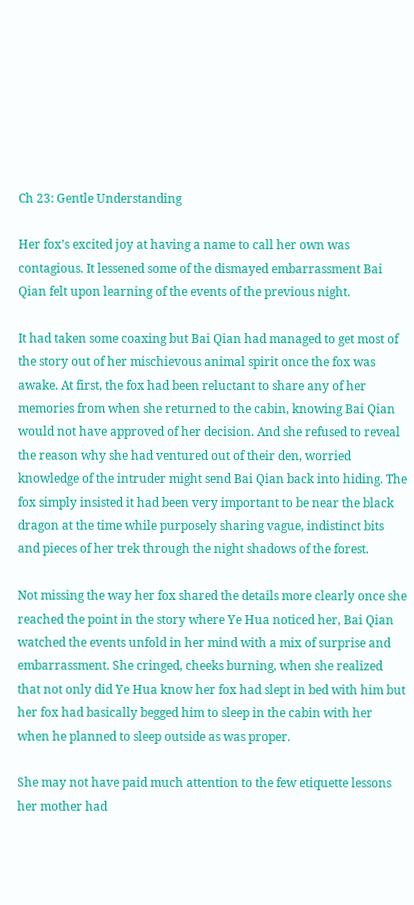Ch 23: Gentle Understanding

Her fox’s excited joy at having a name to call her own was contagious. It lessened some of the dismayed embarrassment Bai Qian felt upon learning of the events of the previous night.

It had taken some coaxing but Bai Qian had managed to get most of the story out of her mischievous animal spirit once the fox was awake. At first, the fox had been reluctant to share any of her memories from when she returned to the cabin, knowing Bai Qian would not have approved of her decision. And she refused to reveal the reason why she had ventured out of their den, worried knowledge of the intruder might send Bai Qian back into hiding. The fox simply insisted it had been very important to be near the black dragon at the time while purposely sharing vague, indistinct bits and pieces of her trek through the night shadows of the forest.

Not missing the way her fox shared the details more clearly once she reached the point in the story where Ye Hua noticed her, Bai Qian watched the events unfold in her mind with a mix of surprise and embarrassment. She cringed, cheeks burning, when she realized that not only did Ye Hua know her fox had slept in bed with him but her fox had basically begged him to sleep in the cabin with her when he planned to sleep outside as was proper.

She may not have paid much attention to the few etiquette lessons her mother had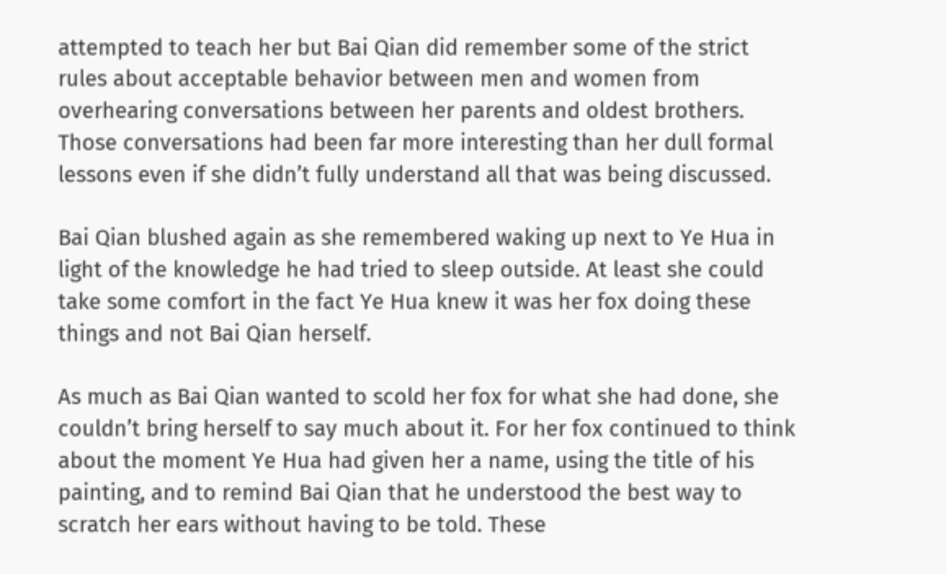attempted to teach her but Bai Qian did remember some of the strict rules about acceptable behavior between men and women from overhearing conversations between her parents and oldest brothers. Those conversations had been far more interesting than her dull formal lessons even if she didn’t fully understand all that was being discussed.

Bai Qian blushed again as she remembered waking up next to Ye Hua in light of the knowledge he had tried to sleep outside. At least she could take some comfort in the fact Ye Hua knew it was her fox doing these things and not Bai Qian herself.

As much as Bai Qian wanted to scold her fox for what she had done, she couldn’t bring herself to say much about it. For her fox continued to think about the moment Ye Hua had given her a name, using the title of his painting, and to remind Bai Qian that he understood the best way to scratch her ears without having to be told. These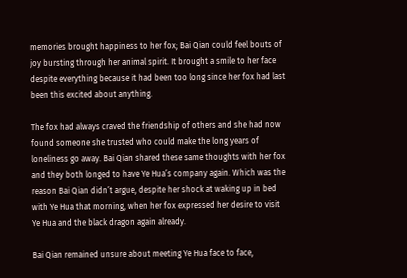memories brought happiness to her fox; Bai Qian could feel bouts of joy bursting through her animal spirit. It brought a smile to her face despite everything because it had been too long since her fox had last been this excited about anything.

The fox had always craved the friendship of others and she had now found someone she trusted who could make the long years of loneliness go away. Bai Qian shared these same thoughts with her fox and they both longed to have Ye Hua’s company again. Which was the reason Bai Qian didn’t argue, despite her shock at waking up in bed with Ye Hua that morning, when her fox expressed her desire to visit Ye Hua and the black dragon again already.

Bai Qian remained unsure about meeting Ye Hua face to face,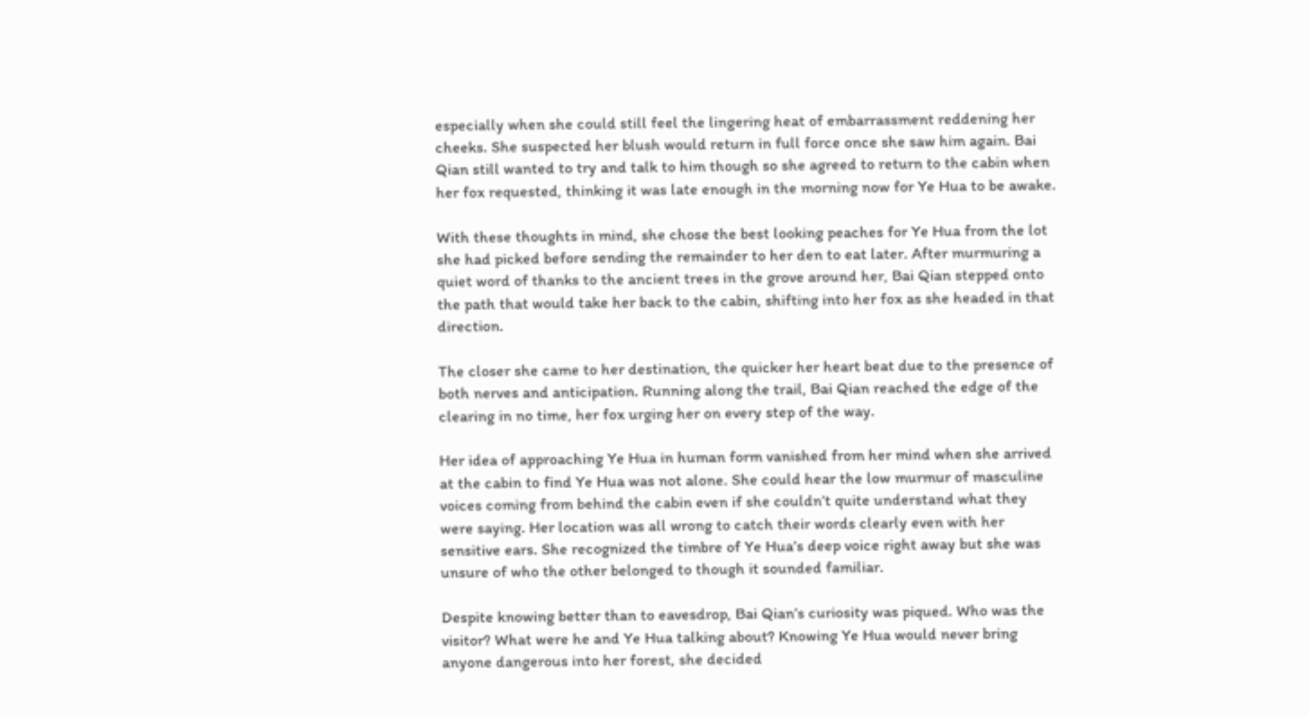especially when she could still feel the lingering heat of embarrassment reddening her cheeks. She suspected her blush would return in full force once she saw him again. Bai Qian still wanted to try and talk to him though so she agreed to return to the cabin when her fox requested, thinking it was late enough in the morning now for Ye Hua to be awake.

With these thoughts in mind, she chose the best looking peaches for Ye Hua from the lot she had picked before sending the remainder to her den to eat later. After murmuring a quiet word of thanks to the ancient trees in the grove around her, Bai Qian stepped onto the path that would take her back to the cabin, shifting into her fox as she headed in that direction.

The closer she came to her destination, the quicker her heart beat due to the presence of both nerves and anticipation. Running along the trail, Bai Qian reached the edge of the clearing in no time, her fox urging her on every step of the way.

Her idea of approaching Ye Hua in human form vanished from her mind when she arrived at the cabin to find Ye Hua was not alone. She could hear the low murmur of masculine voices coming from behind the cabin even if she couldn’t quite understand what they were saying. Her location was all wrong to catch their words clearly even with her sensitive ears. She recognized the timbre of Ye Hua’s deep voice right away but she was unsure of who the other belonged to though it sounded familiar.

Despite knowing better than to eavesdrop, Bai Qian’s curiosity was piqued. Who was the visitor? What were he and Ye Hua talking about? Knowing Ye Hua would never bring anyone dangerous into her forest, she decided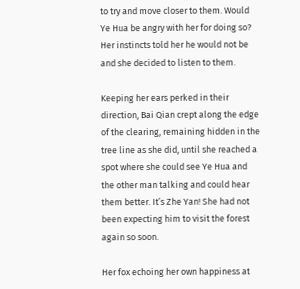to try and move closer to them. Would Ye Hua be angry with her for doing so? Her instincts told her he would not be and she decided to listen to them.

Keeping her ears perked in their direction, Bai Qian crept along the edge of the clearing, remaining hidden in the tree line as she did, until she reached a spot where she could see Ye Hua and the other man talking and could hear them better. It’s Zhe Yan! She had not been expecting him to visit the forest again so soon.

Her fox echoing her own happiness at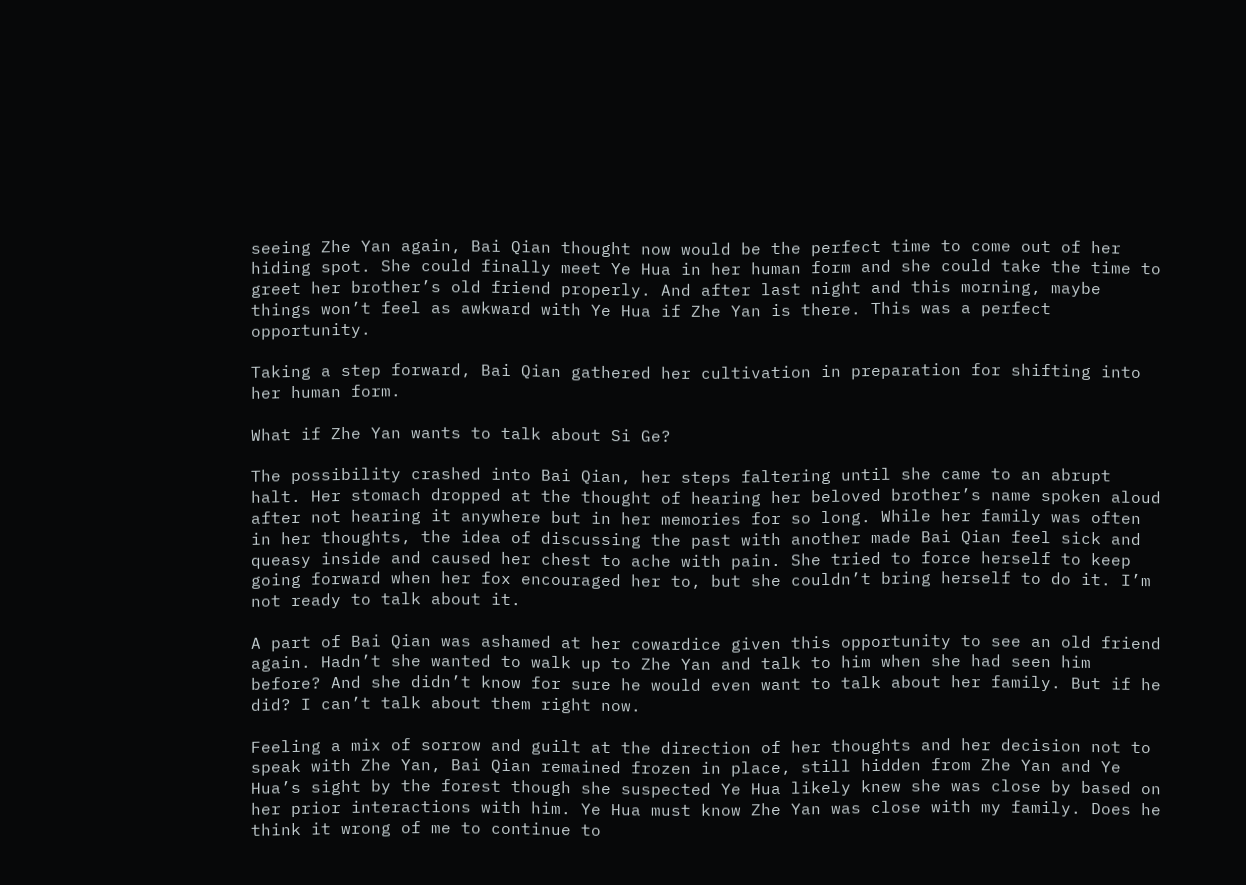seeing Zhe Yan again, Bai Qian thought now would be the perfect time to come out of her hiding spot. She could finally meet Ye Hua in her human form and she could take the time to greet her brother’s old friend properly. And after last night and this morning, maybe things won’t feel as awkward with Ye Hua if Zhe Yan is there. This was a perfect opportunity.

Taking a step forward, Bai Qian gathered her cultivation in preparation for shifting into her human form.

What if Zhe Yan wants to talk about Si Ge?

The possibility crashed into Bai Qian, her steps faltering until she came to an abrupt halt. Her stomach dropped at the thought of hearing her beloved brother’s name spoken aloud after not hearing it anywhere but in her memories for so long. While her family was often in her thoughts, the idea of discussing the past with another made Bai Qian feel sick and queasy inside and caused her chest to ache with pain. She tried to force herself to keep going forward when her fox encouraged her to, but she couldn’t bring herself to do it. I’m not ready to talk about it.

A part of Bai Qian was ashamed at her cowardice given this opportunity to see an old friend again. Hadn’t she wanted to walk up to Zhe Yan and talk to him when she had seen him before? And she didn’t know for sure he would even want to talk about her family. But if he did? I can’t talk about them right now.

Feeling a mix of sorrow and guilt at the direction of her thoughts and her decision not to speak with Zhe Yan, Bai Qian remained frozen in place, still hidden from Zhe Yan and Ye Hua’s sight by the forest though she suspected Ye Hua likely knew she was close by based on her prior interactions with him. Ye Hua must know Zhe Yan was close with my family. Does he think it wrong of me to continue to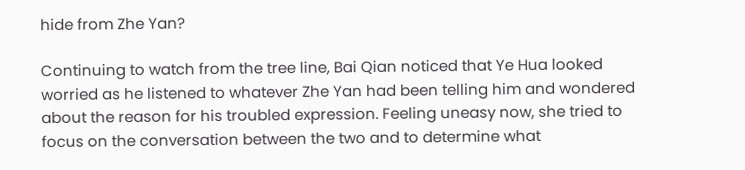hide from Zhe Yan?

Continuing to watch from the tree line, Bai Qian noticed that Ye Hua looked worried as he listened to whatever Zhe Yan had been telling him and wondered about the reason for his troubled expression. Feeling uneasy now, she tried to focus on the conversation between the two and to determine what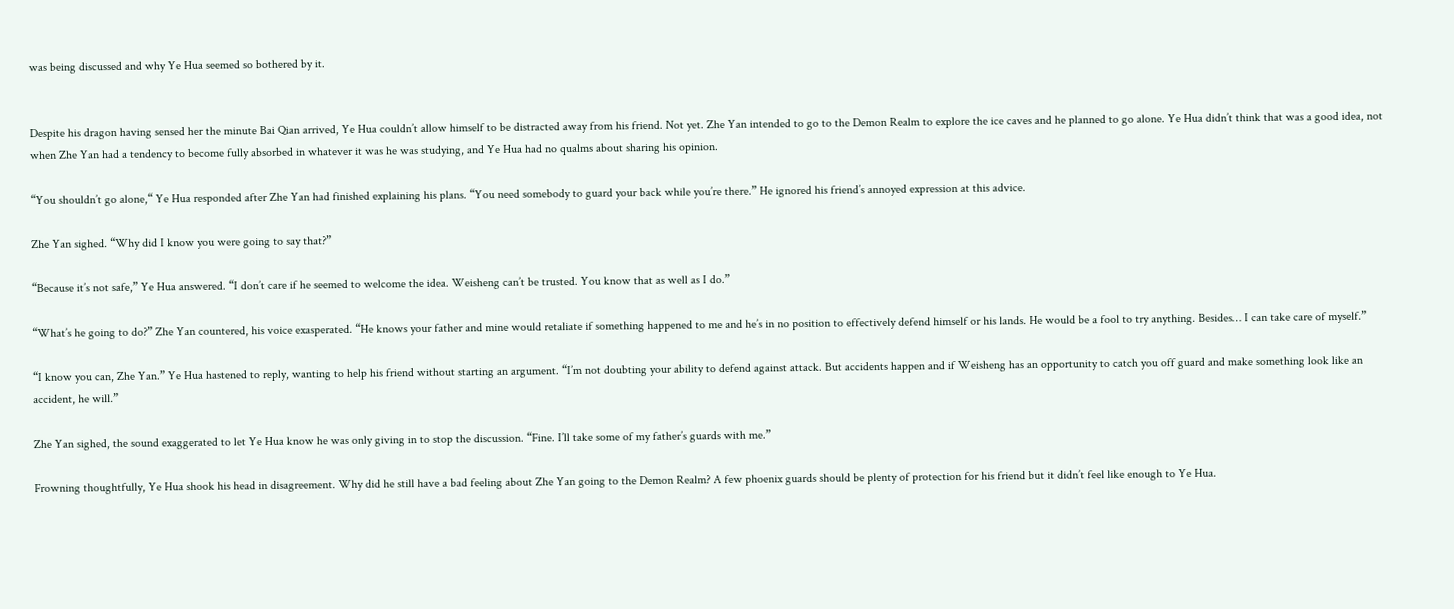was being discussed and why Ye Hua seemed so bothered by it.


Despite his dragon having sensed her the minute Bai Qian arrived, Ye Hua couldn’t allow himself to be distracted away from his friend. Not yet. Zhe Yan intended to go to the Demon Realm to explore the ice caves and he planned to go alone. Ye Hua didn’t think that was a good idea, not when Zhe Yan had a tendency to become fully absorbed in whatever it was he was studying, and Ye Hua had no qualms about sharing his opinion.

“You shouldn’t go alone,“ Ye Hua responded after Zhe Yan had finished explaining his plans. “You need somebody to guard your back while you’re there.” He ignored his friend’s annoyed expression at this advice.

Zhe Yan sighed. “Why did I know you were going to say that?”

“Because it’s not safe,” Ye Hua answered. “I don’t care if he seemed to welcome the idea. Weisheng can’t be trusted. You know that as well as I do.”

“What’s he going to do?” Zhe Yan countered, his voice exasperated. “He knows your father and mine would retaliate if something happened to me and he’s in no position to effectively defend himself or his lands. He would be a fool to try anything. Besides… I can take care of myself.”

“I know you can, Zhe Yan.” Ye Hua hastened to reply, wanting to help his friend without starting an argument. “I’m not doubting your ability to defend against attack. But accidents happen and if Weisheng has an opportunity to catch you off guard and make something look like an accident, he will.”

Zhe Yan sighed, the sound exaggerated to let Ye Hua know he was only giving in to stop the discussion. “Fine. I’ll take some of my father’s guards with me.”

Frowning thoughtfully, Ye Hua shook his head in disagreement. Why did he still have a bad feeling about Zhe Yan going to the Demon Realm? A few phoenix guards should be plenty of protection for his friend but it didn’t feel like enough to Ye Hua.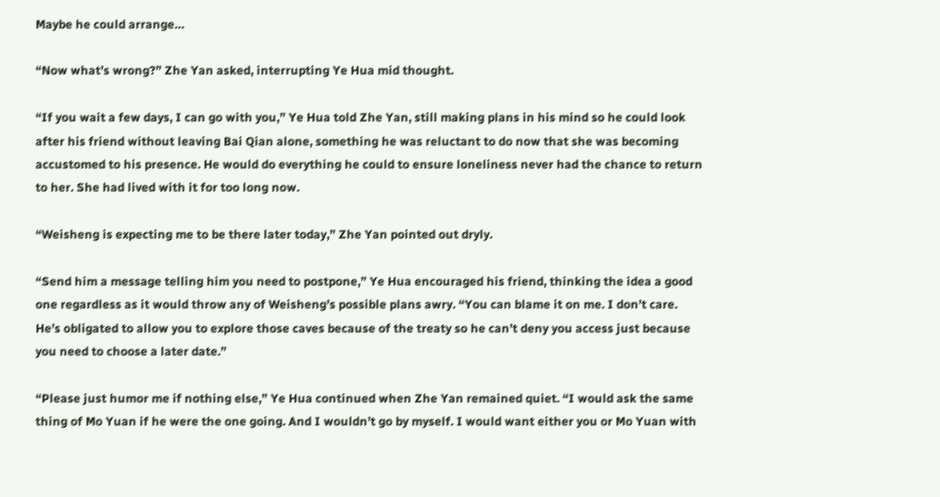Maybe he could arrange…

“Now what’s wrong?” Zhe Yan asked, interrupting Ye Hua mid thought.

“If you wait a few days, I can go with you,” Ye Hua told Zhe Yan, still making plans in his mind so he could look after his friend without leaving Bai Qian alone, something he was reluctant to do now that she was becoming accustomed to his presence. He would do everything he could to ensure loneliness never had the chance to return to her. She had lived with it for too long now.

“Weisheng is expecting me to be there later today,” Zhe Yan pointed out dryly.

“Send him a message telling him you need to postpone,” Ye Hua encouraged his friend, thinking the idea a good one regardless as it would throw any of Weisheng’s possible plans awry. “You can blame it on me. I don’t care. He’s obligated to allow you to explore those caves because of the treaty so he can’t deny you access just because you need to choose a later date.”

“Please just humor me if nothing else,” Ye Hua continued when Zhe Yan remained quiet. “I would ask the same thing of Mo Yuan if he were the one going. And I wouldn’t go by myself. I would want either you or Mo Yuan with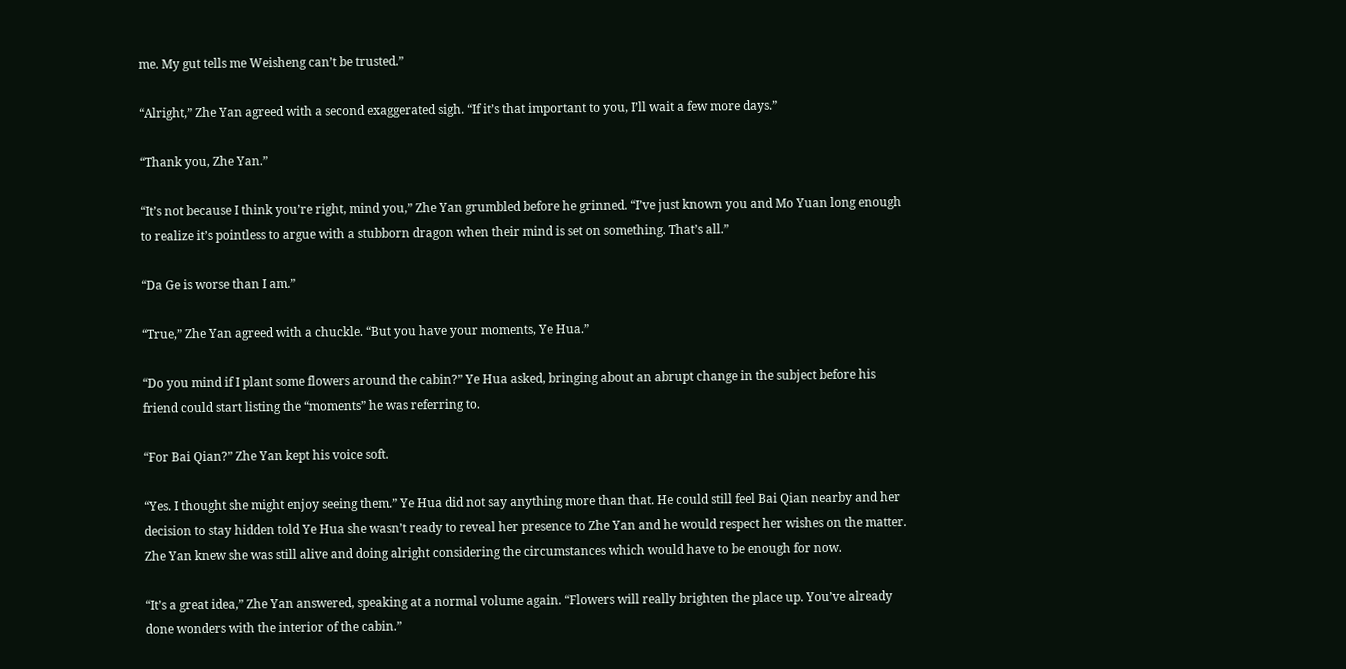me. My gut tells me Weisheng can’t be trusted.”

“Alright,” Zhe Yan agreed with a second exaggerated sigh. “If it’s that important to you, I’ll wait a few more days.”

“Thank you, Zhe Yan.”

“It’s not because I think you’re right, mind you,” Zhe Yan grumbled before he grinned. “I’ve just known you and Mo Yuan long enough to realize it’s pointless to argue with a stubborn dragon when their mind is set on something. That’s all.”

“Da Ge is worse than I am.”

“True,” Zhe Yan agreed with a chuckle. “But you have your moments, Ye Hua.”

“Do you mind if I plant some flowers around the cabin?” Ye Hua asked, bringing about an abrupt change in the subject before his friend could start listing the “moments” he was referring to.

“For Bai Qian?” Zhe Yan kept his voice soft.

“Yes. I thought she might enjoy seeing them.” Ye Hua did not say anything more than that. He could still feel Bai Qian nearby and her decision to stay hidden told Ye Hua she wasn’t ready to reveal her presence to Zhe Yan and he would respect her wishes on the matter. Zhe Yan knew she was still alive and doing alright considering the circumstances which would have to be enough for now.

“It’s a great idea,” Zhe Yan answered, speaking at a normal volume again. “Flowers will really brighten the place up. You’ve already done wonders with the interior of the cabin.”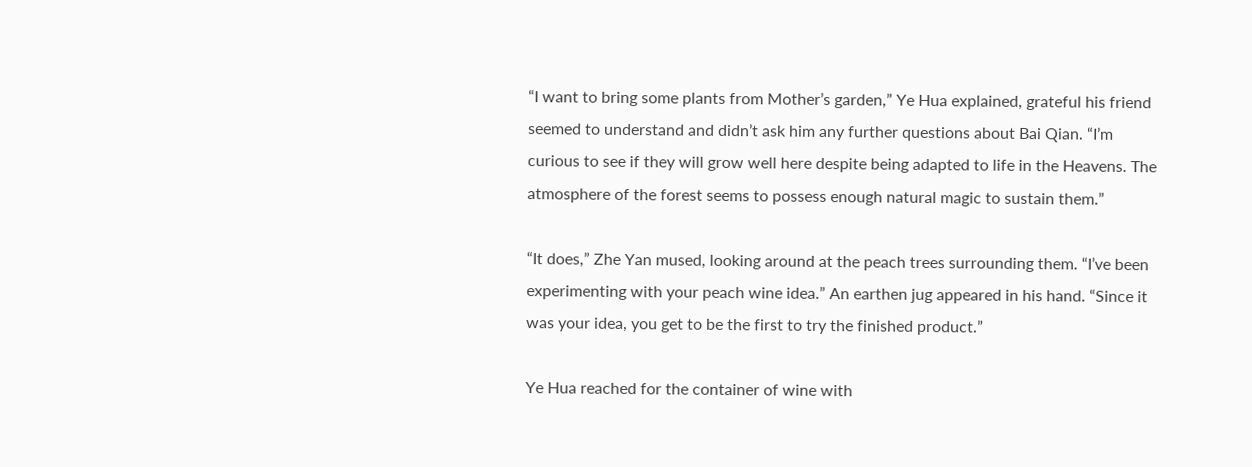“I want to bring some plants from Mother’s garden,” Ye Hua explained, grateful his friend seemed to understand and didn’t ask him any further questions about Bai Qian. “I’m curious to see if they will grow well here despite being adapted to life in the Heavens. The atmosphere of the forest seems to possess enough natural magic to sustain them.”

“It does,” Zhe Yan mused, looking around at the peach trees surrounding them. “I’ve been experimenting with your peach wine idea.” An earthen jug appeared in his hand. “Since it was your idea, you get to be the first to try the finished product.”

Ye Hua reached for the container of wine with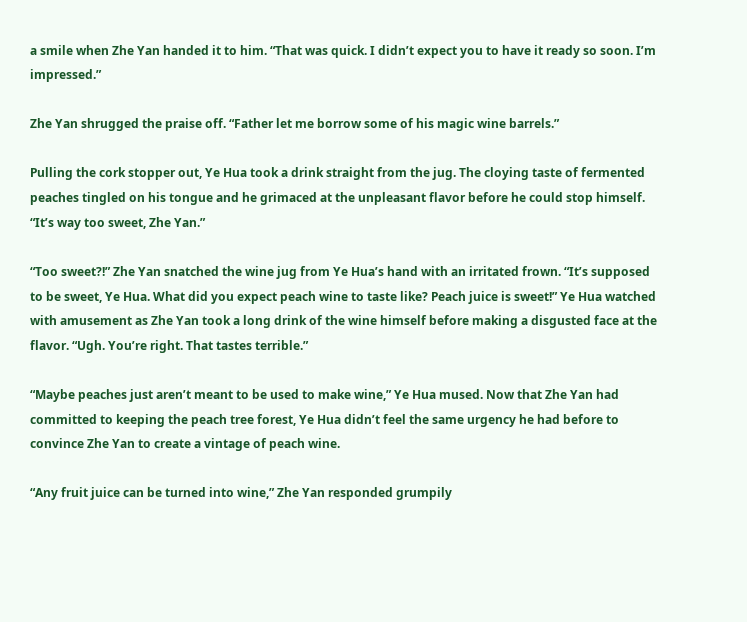a smile when Zhe Yan handed it to him. “That was quick. I didn’t expect you to have it ready so soon. I’m impressed.”

Zhe Yan shrugged the praise off. “Father let me borrow some of his magic wine barrels.”

Pulling the cork stopper out, Ye Hua took a drink straight from the jug. The cloying taste of fermented peaches tingled on his tongue and he grimaced at the unpleasant flavor before he could stop himself. “It’s way too sweet, Zhe Yan.”

“Too sweet?!” Zhe Yan snatched the wine jug from Ye Hua’s hand with an irritated frown. “It’s supposed to be sweet, Ye Hua. What did you expect peach wine to taste like? Peach juice is sweet!” Ye Hua watched with amusement as Zhe Yan took a long drink of the wine himself before making a disgusted face at the flavor. “Ugh. You’re right. That tastes terrible.”

“Maybe peaches just aren’t meant to be used to make wine,” Ye Hua mused. Now that Zhe Yan had committed to keeping the peach tree forest, Ye Hua didn’t feel the same urgency he had before to convince Zhe Yan to create a vintage of peach wine.

“Any fruit juice can be turned into wine,” Zhe Yan responded grumpily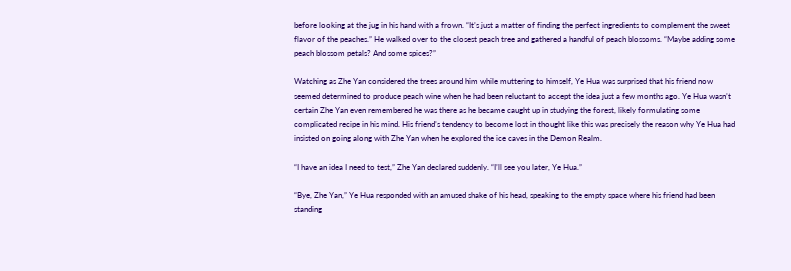before looking at the jug in his hand with a frown. “It’s just a matter of finding the perfect ingredients to complement the sweet flavor of the peaches.” He walked over to the closest peach tree and gathered a handful of peach blossoms. “Maybe adding some peach blossom petals? And some spices?”

Watching as Zhe Yan considered the trees around him while muttering to himself, Ye Hua was surprised that his friend now seemed determined to produce peach wine when he had been reluctant to accept the idea just a few months ago. Ye Hua wasn’t certain Zhe Yan even remembered he was there as he became caught up in studying the forest, likely formulating some complicated recipe in his mind. His friend’s tendency to become lost in thought like this was precisely the reason why Ye Hua had insisted on going along with Zhe Yan when he explored the ice caves in the Demon Realm.

“I have an idea I need to test,” Zhe Yan declared suddenly. “I’ll see you later, Ye Hua.”

“Bye, Zhe Yan,” Ye Hua responded with an amused shake of his head, speaking to the empty space where his friend had been standing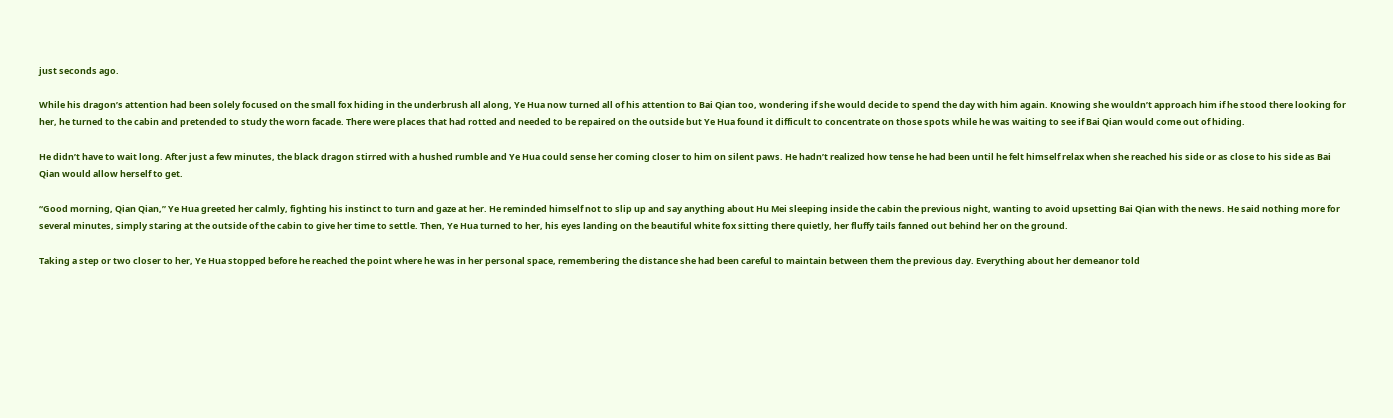just seconds ago.

While his dragon’s attention had been solely focused on the small fox hiding in the underbrush all along, Ye Hua now turned all of his attention to Bai Qian too, wondering if she would decide to spend the day with him again. Knowing she wouldn’t approach him if he stood there looking for her, he turned to the cabin and pretended to study the worn facade. There were places that had rotted and needed to be repaired on the outside but Ye Hua found it difficult to concentrate on those spots while he was waiting to see if Bai Qian would come out of hiding.

He didn’t have to wait long. After just a few minutes, the black dragon stirred with a hushed rumble and Ye Hua could sense her coming closer to him on silent paws. He hadn’t realized how tense he had been until he felt himself relax when she reached his side or as close to his side as Bai Qian would allow herself to get.

“Good morning, Qian Qian,” Ye Hua greeted her calmly, fighting his instinct to turn and gaze at her. He reminded himself not to slip up and say anything about Hu Mei sleeping inside the cabin the previous night, wanting to avoid upsetting Bai Qian with the news. He said nothing more for several minutes, simply staring at the outside of the cabin to give her time to settle. Then, Ye Hua turned to her, his eyes landing on the beautiful white fox sitting there quietly, her fluffy tails fanned out behind her on the ground.

Taking a step or two closer to her, Ye Hua stopped before he reached the point where he was in her personal space, remembering the distance she had been careful to maintain between them the previous day. Everything about her demeanor told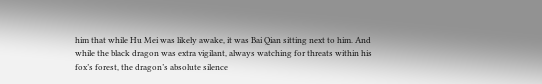him that while Hu Mei was likely awake, it was Bai Qian sitting next to him. And while the black dragon was extra vigilant, always watching for threats within his fox’s forest, the dragon’s absolute silence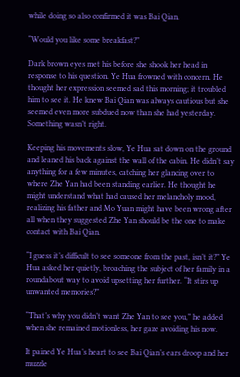while doing so also confirmed it was Bai Qian.

“Would you like some breakfast?”

Dark brown eyes met his before she shook her head in response to his question. Ye Hua frowned with concern. He thought her expression seemed sad this morning; it troubled him to see it. He knew Bai Qian was always cautious but she seemed even more subdued now than she had yesterday. Something wasn’t right.

Keeping his movements slow, Ye Hua sat down on the ground and leaned his back against the wall of the cabin. He didn’t say anything for a few minutes, catching her glancing over to where Zhe Yan had been standing earlier. He thought he might understand what had caused her melancholy mood, realizing his father and Mo Yuan might have been wrong after all when they suggested Zhe Yan should be the one to make contact with Bai Qian.

“I guess it’s difficult to see someone from the past, isn’t it?” Ye Hua asked her quietly, broaching the subject of her family in a roundabout way to avoid upsetting her further. “It stirs up unwanted memories?”

“That’s why you didn’t want Zhe Yan to see you,” he added when she remained motionless, her gaze avoiding his now.

It pained Ye Hua’s heart to see Bai Qian’s ears droop and her muzzle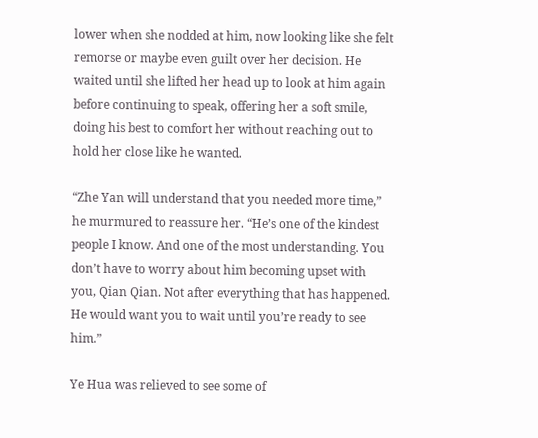lower when she nodded at him, now looking like she felt remorse or maybe even guilt over her decision. He waited until she lifted her head up to look at him again before continuing to speak, offering her a soft smile, doing his best to comfort her without reaching out to hold her close like he wanted.

“Zhe Yan will understand that you needed more time,” he murmured to reassure her. “He’s one of the kindest people I know. And one of the most understanding. You don’t have to worry about him becoming upset with you, Qian Qian. Not after everything that has happened. He would want you to wait until you’re ready to see him.”

Ye Hua was relieved to see some of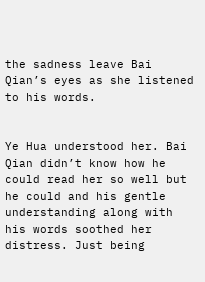the sadness leave Bai Qian’s eyes as she listened to his words.


Ye Hua understood her. Bai Qian didn’t know how he could read her so well but he could and his gentle understanding along with his words soothed her distress. Just being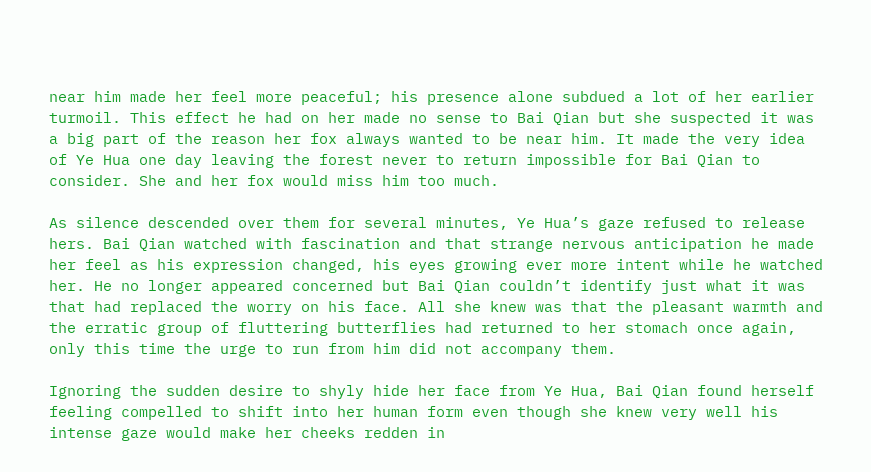near him made her feel more peaceful; his presence alone subdued a lot of her earlier turmoil. This effect he had on her made no sense to Bai Qian but she suspected it was a big part of the reason her fox always wanted to be near him. It made the very idea of Ye Hua one day leaving the forest never to return impossible for Bai Qian to consider. She and her fox would miss him too much.

As silence descended over them for several minutes, Ye Hua’s gaze refused to release hers. Bai Qian watched with fascination and that strange nervous anticipation he made her feel as his expression changed, his eyes growing ever more intent while he watched her. He no longer appeared concerned but Bai Qian couldn’t identify just what it was that had replaced the worry on his face. All she knew was that the pleasant warmth and the erratic group of fluttering butterflies had returned to her stomach once again, only this time the urge to run from him did not accompany them.

Ignoring the sudden desire to shyly hide her face from Ye Hua, Bai Qian found herself feeling compelled to shift into her human form even though she knew very well his intense gaze would make her cheeks redden in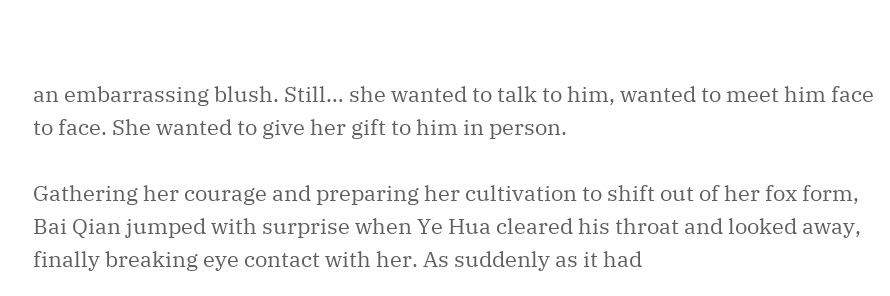an embarrassing blush. Still… she wanted to talk to him, wanted to meet him face to face. She wanted to give her gift to him in person.

Gathering her courage and preparing her cultivation to shift out of her fox form, Bai Qian jumped with surprise when Ye Hua cleared his throat and looked away, finally breaking eye contact with her. As suddenly as it had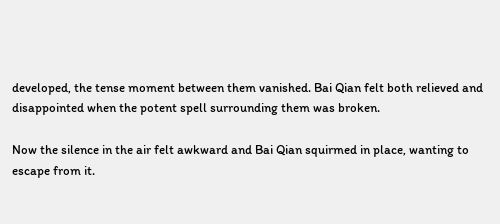developed, the tense moment between them vanished. Bai Qian felt both relieved and disappointed when the potent spell surrounding them was broken.

Now the silence in the air felt awkward and Bai Qian squirmed in place, wanting to escape from it.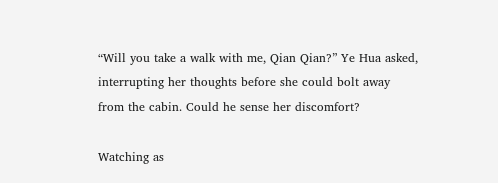“Will you take a walk with me, Qian Qian?” Ye Hua asked, interrupting her thoughts before she could bolt away from the cabin. Could he sense her discomfort?

Watching as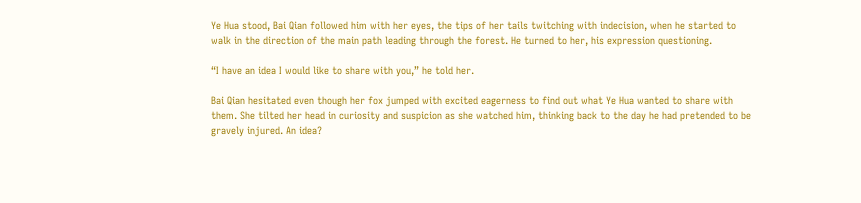Ye Hua stood, Bai Qian followed him with her eyes, the tips of her tails twitching with indecision, when he started to walk in the direction of the main path leading through the forest. He turned to her, his expression questioning.

“I have an idea I would like to share with you,” he told her.

Bai Qian hesitated even though her fox jumped with excited eagerness to find out what Ye Hua wanted to share with them. She tilted her head in curiosity and suspicion as she watched him, thinking back to the day he had pretended to be gravely injured. An idea?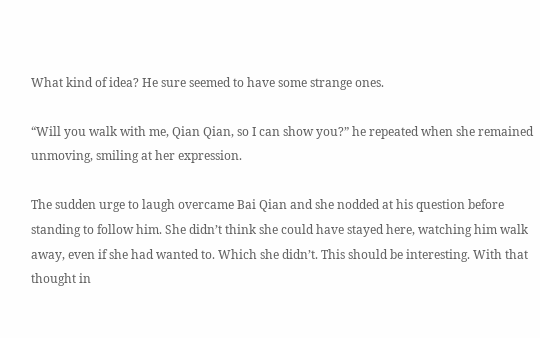What kind of idea? He sure seemed to have some strange ones.

“Will you walk with me, Qian Qian, so I can show you?” he repeated when she remained unmoving, smiling at her expression.

The sudden urge to laugh overcame Bai Qian and she nodded at his question before standing to follow him. She didn’t think she could have stayed here, watching him walk away, even if she had wanted to. Which she didn’t. This should be interesting. With that thought in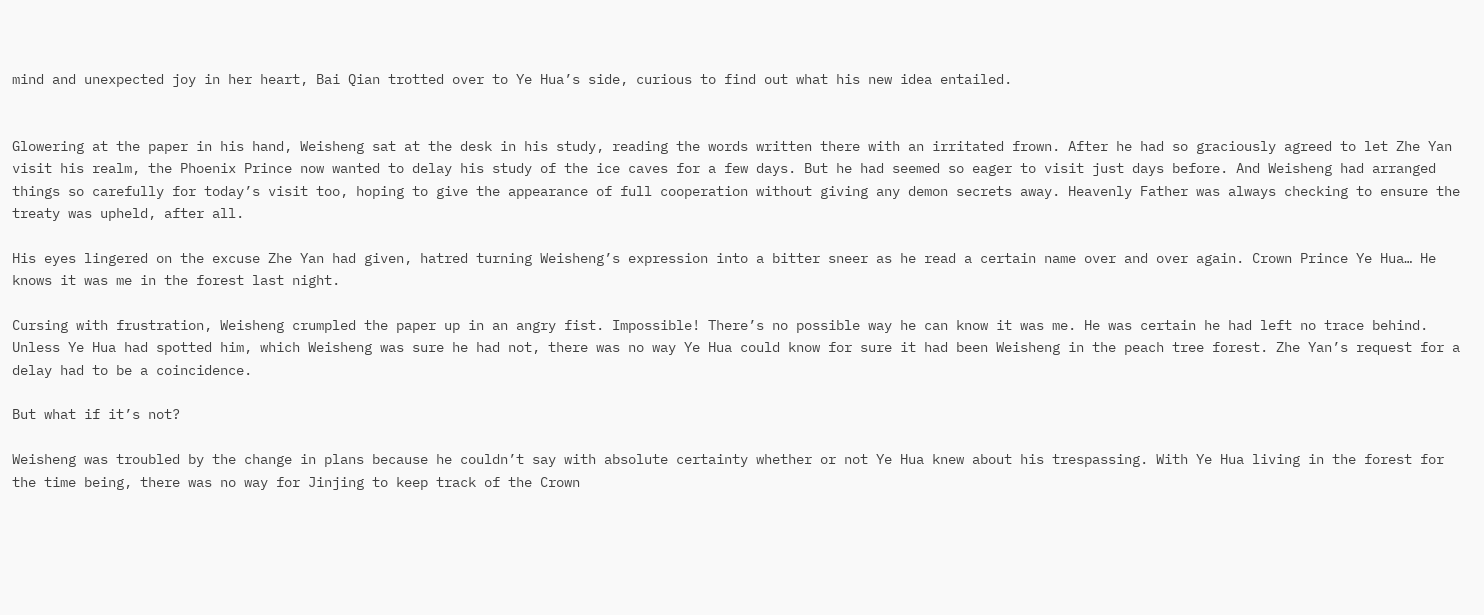mind and unexpected joy in her heart, Bai Qian trotted over to Ye Hua’s side, curious to find out what his new idea entailed.


Glowering at the paper in his hand, Weisheng sat at the desk in his study, reading the words written there with an irritated frown. After he had so graciously agreed to let Zhe Yan visit his realm, the Phoenix Prince now wanted to delay his study of the ice caves for a few days. But he had seemed so eager to visit just days before. And Weisheng had arranged things so carefully for today’s visit too, hoping to give the appearance of full cooperation without giving any demon secrets away. Heavenly Father was always checking to ensure the treaty was upheld, after all.

His eyes lingered on the excuse Zhe Yan had given, hatred turning Weisheng’s expression into a bitter sneer as he read a certain name over and over again. Crown Prince Ye Hua… He knows it was me in the forest last night.

Cursing with frustration, Weisheng crumpled the paper up in an angry fist. Impossible! There’s no possible way he can know it was me. He was certain he had left no trace behind. Unless Ye Hua had spotted him, which Weisheng was sure he had not, there was no way Ye Hua could know for sure it had been Weisheng in the peach tree forest. Zhe Yan’s request for a delay had to be a coincidence.

But what if it’s not?

Weisheng was troubled by the change in plans because he couldn’t say with absolute certainty whether or not Ye Hua knew about his trespassing. With Ye Hua living in the forest for the time being, there was no way for Jinjing to keep track of the Crown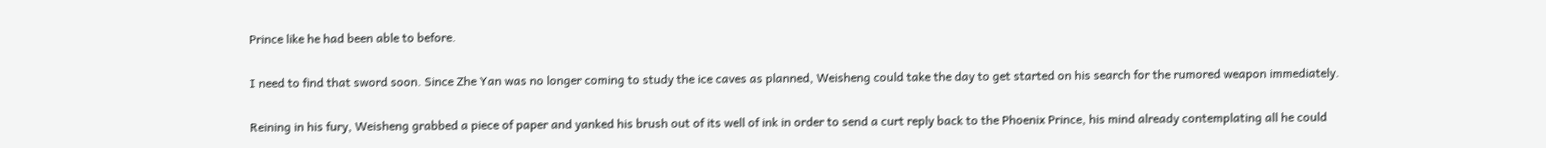Prince like he had been able to before.

I need to find that sword soon. Since Zhe Yan was no longer coming to study the ice caves as planned, Weisheng could take the day to get started on his search for the rumored weapon immediately.

Reining in his fury, Weisheng grabbed a piece of paper and yanked his brush out of its well of ink in order to send a curt reply back to the Phoenix Prince, his mind already contemplating all he could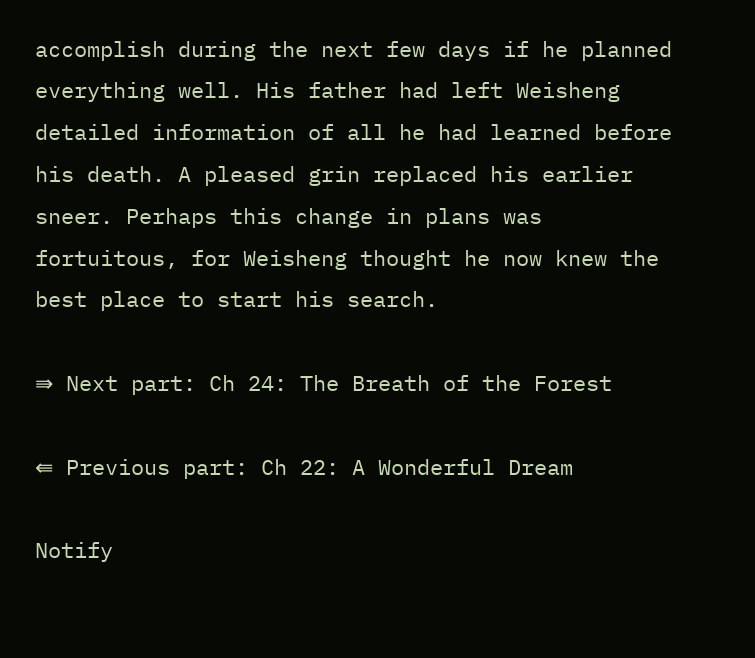accomplish during the next few days if he planned everything well. His father had left Weisheng detailed information of all he had learned before his death. A pleased grin replaced his earlier sneer. Perhaps this change in plans was fortuitous, for Weisheng thought he now knew the best place to start his search.

⇛ Next part: Ch 24: The Breath of the Forest

⇚ Previous part: Ch 22: A Wonderful Dream

Notify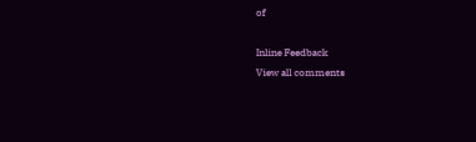of

Inline Feedback
View all comments